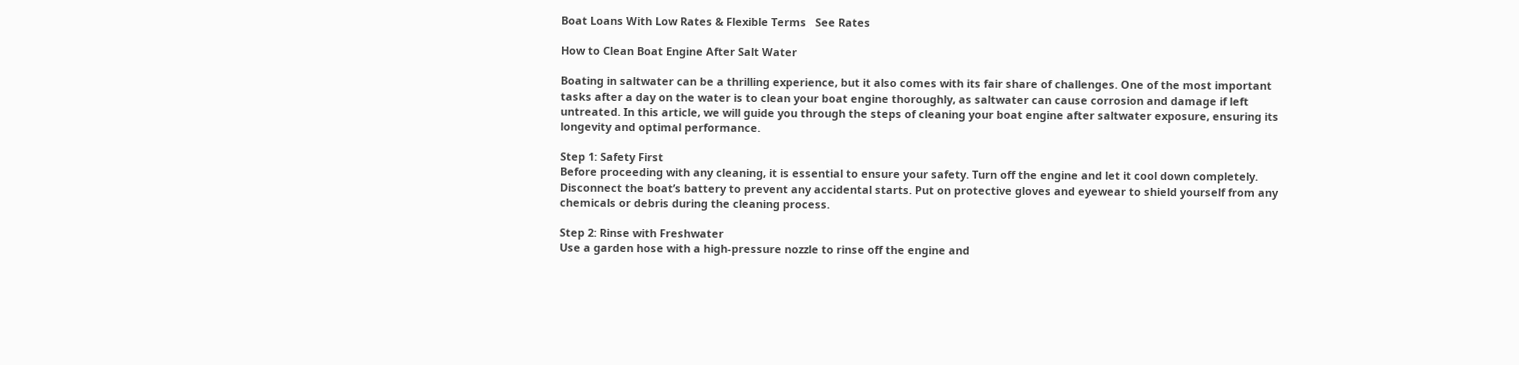Boat Loans With Low Rates & Flexible Terms   See Rates

How to Clean Boat Engine After Salt Water

Boating in saltwater can be a thrilling experience, but it also comes with its fair share of challenges. One of the most important tasks after a day on the water is to clean your boat engine thoroughly, as saltwater can cause corrosion and damage if left untreated. In this article, we will guide you through the steps of cleaning your boat engine after saltwater exposure, ensuring its longevity and optimal performance.

Step 1: Safety First
Before proceeding with any cleaning, it is essential to ensure your safety. Turn off the engine and let it cool down completely. Disconnect the boat’s battery to prevent any accidental starts. Put on protective gloves and eyewear to shield yourself from any chemicals or debris during the cleaning process.

Step 2: Rinse with Freshwater
Use a garden hose with a high-pressure nozzle to rinse off the engine and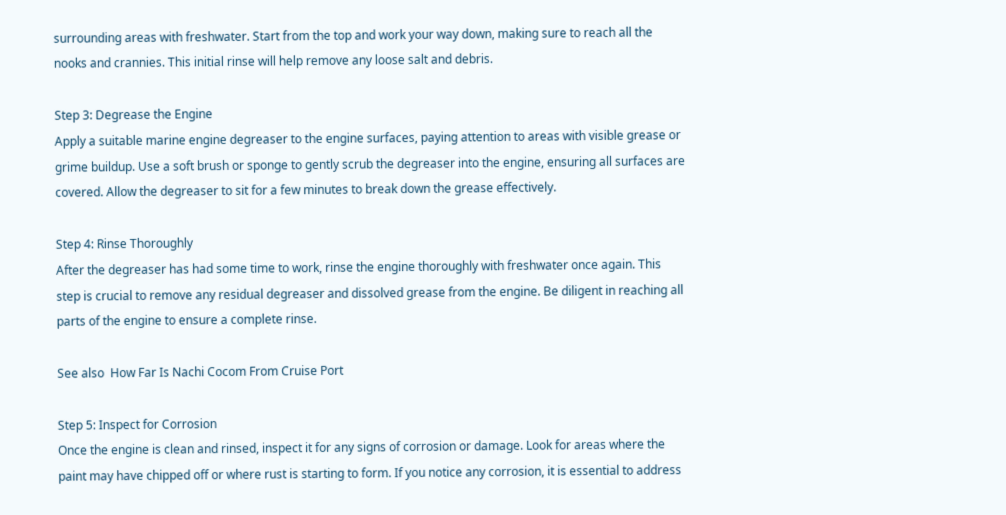surrounding areas with freshwater. Start from the top and work your way down, making sure to reach all the nooks and crannies. This initial rinse will help remove any loose salt and debris.

Step 3: Degrease the Engine
Apply a suitable marine engine degreaser to the engine surfaces, paying attention to areas with visible grease or grime buildup. Use a soft brush or sponge to gently scrub the degreaser into the engine, ensuring all surfaces are covered. Allow the degreaser to sit for a few minutes to break down the grease effectively.

Step 4: Rinse Thoroughly
After the degreaser has had some time to work, rinse the engine thoroughly with freshwater once again. This step is crucial to remove any residual degreaser and dissolved grease from the engine. Be diligent in reaching all parts of the engine to ensure a complete rinse.

See also  How Far Is Nachi Cocom From Cruise Port

Step 5: Inspect for Corrosion
Once the engine is clean and rinsed, inspect it for any signs of corrosion or damage. Look for areas where the paint may have chipped off or where rust is starting to form. If you notice any corrosion, it is essential to address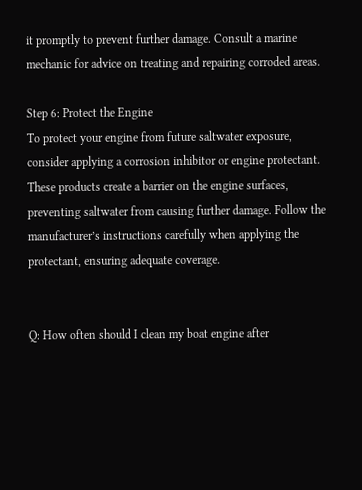it promptly to prevent further damage. Consult a marine mechanic for advice on treating and repairing corroded areas.

Step 6: Protect the Engine
To protect your engine from future saltwater exposure, consider applying a corrosion inhibitor or engine protectant. These products create a barrier on the engine surfaces, preventing saltwater from causing further damage. Follow the manufacturer’s instructions carefully when applying the protectant, ensuring adequate coverage.


Q: How often should I clean my boat engine after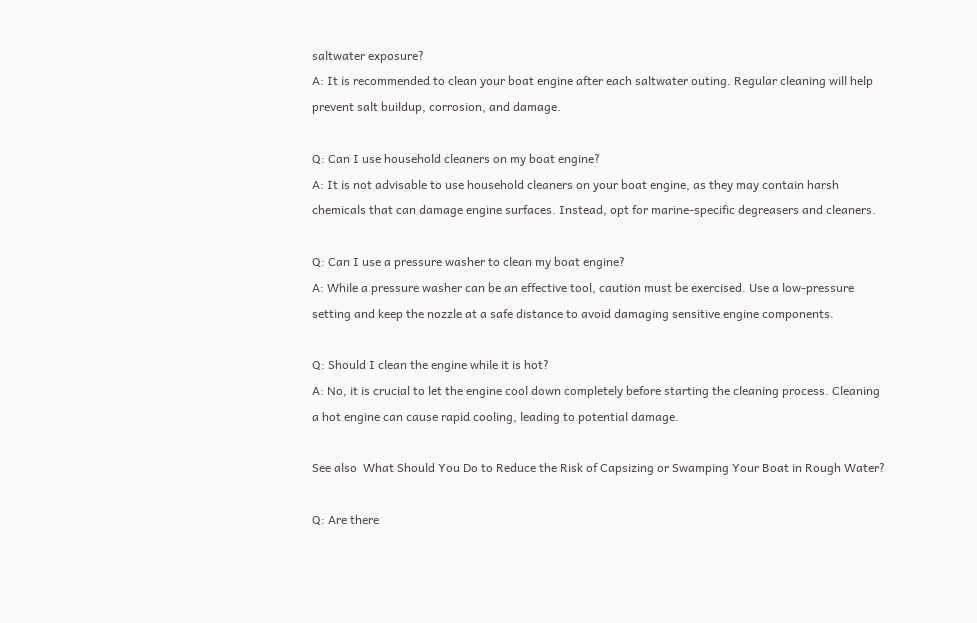saltwater exposure?
A: It is recommended to clean your boat engine after each saltwater outing. Regular cleaning will help prevent salt buildup, corrosion, and damage.

Q: Can I use household cleaners on my boat engine?
A: It is not advisable to use household cleaners on your boat engine, as they may contain harsh chemicals that can damage engine surfaces. Instead, opt for marine-specific degreasers and cleaners.

Q: Can I use a pressure washer to clean my boat engine?
A: While a pressure washer can be an effective tool, caution must be exercised. Use a low-pressure setting and keep the nozzle at a safe distance to avoid damaging sensitive engine components.

Q: Should I clean the engine while it is hot?
A: No, it is crucial to let the engine cool down completely before starting the cleaning process. Cleaning a hot engine can cause rapid cooling, leading to potential damage.

See also  What Should You Do to Reduce the Risk of Capsizing or Swamping Your Boat in Rough Water?

Q: Are there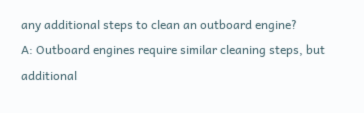any additional steps to clean an outboard engine?
A: Outboard engines require similar cleaning steps, but additional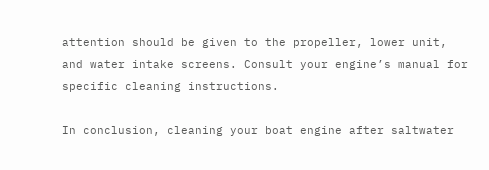attention should be given to the propeller, lower unit, and water intake screens. Consult your engine’s manual for specific cleaning instructions.

In conclusion, cleaning your boat engine after saltwater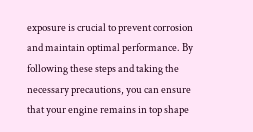exposure is crucial to prevent corrosion and maintain optimal performance. By following these steps and taking the necessary precautions, you can ensure that your engine remains in top shape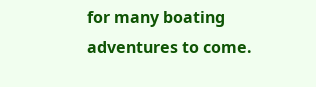for many boating adventures to come.